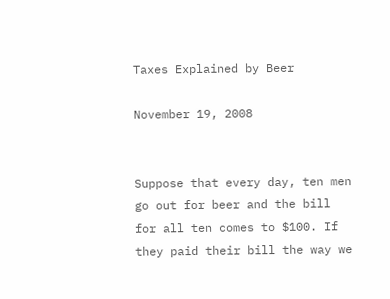Taxes Explained by Beer

November 19, 2008


Suppose that every day, ten men go out for beer and the bill for all ten comes to $100. If they paid their bill the way we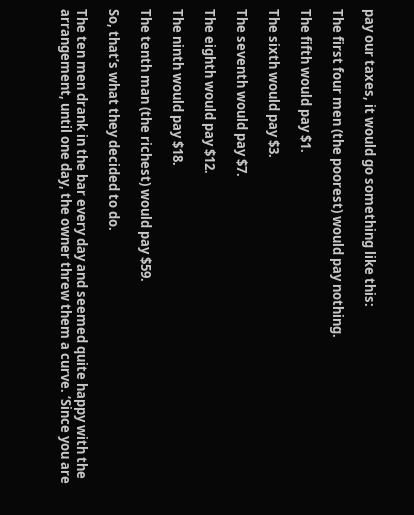pay our taxes, it would go something like this:

The first four men (the poorest) would pay nothing.

The fifth would pay $1.

The sixth would pay $3.

The seventh would pay $7.

The eighth would pay $12.

The ninth would pay $18.

The tenth man (the richest) would pay $59.

So, that’s what they decided to do.

The ten men drank in the bar every day and seemed quite happy with the arrangement, until one day, the owner threw them a curve. ‘Since you are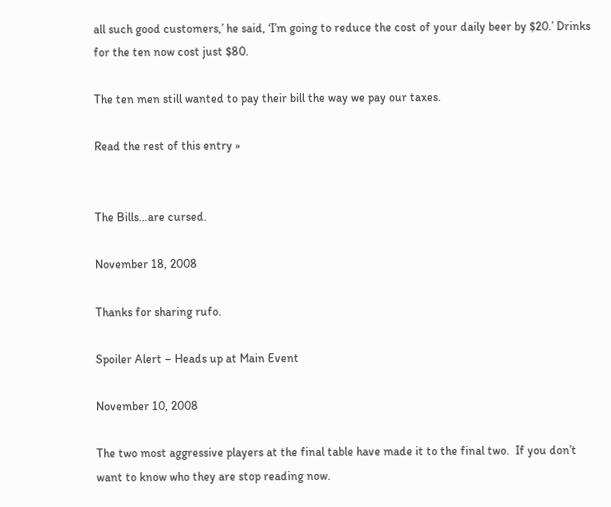all such good customers,’ he said, ‘I’m going to reduce the cost of your daily beer by $20.’ Drinks for the ten now cost just $80.

The ten men still wanted to pay their bill the way we pay our taxes.

Read the rest of this entry »


The Bills…are cursed.

November 18, 2008

Thanks for sharing rufo.

Spoiler Alert – Heads up at Main Event

November 10, 2008

The two most aggressive players at the final table have made it to the final two.  If you don’t want to know who they are stop reading now.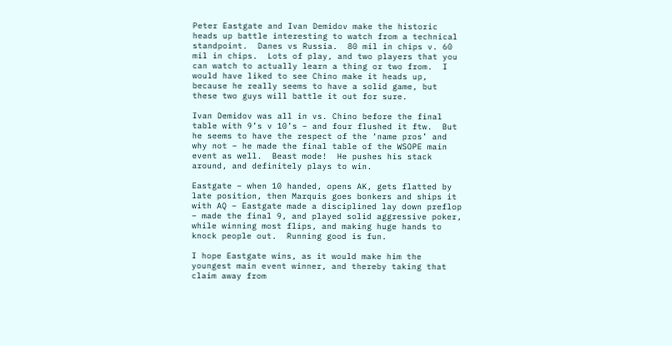Peter Eastgate and Ivan Demidov make the historic heads up battle interesting to watch from a technical standpoint.  Danes vs Russia.  80 mil in chips v. 60 mil in chips.  Lots of play, and two players that you can watch to actually learn a thing or two from.  I would have liked to see Chino make it heads up, because he really seems to have a solid game, but these two guys will battle it out for sure.

Ivan Demidov was all in vs. Chino before the final table with 9’s v 10’s – and four flushed it ftw.  But he seems to have the respect of the ‘name pros’ and why not – he made the final table of the WSOPE main event as well.  Beast mode!  He pushes his stack around, and definitely plays to win.

Eastgate – when 10 handed, opens AK, gets flatted by late position, then Marquis goes bonkers and ships it with AQ – Eastgate made a disciplined lay down preflop – made the final 9, and played solid aggressive poker, while winning most flips, and making huge hands to knock people out.  Running good is fun.

I hope Eastgate wins, as it would make him the youngest main event winner, and thereby taking that claim away from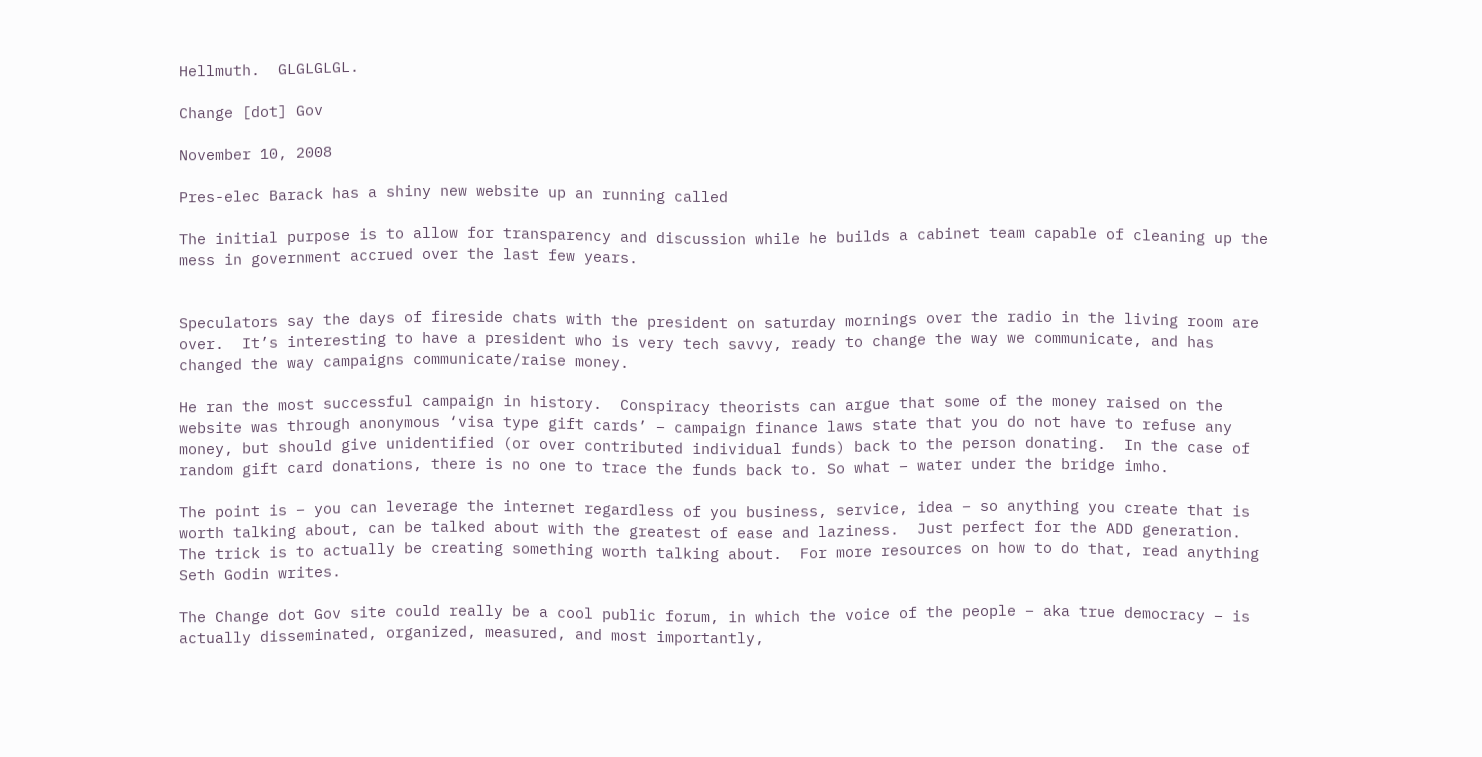Hellmuth.  GLGLGLGL.

Change [dot] Gov

November 10, 2008

Pres-elec Barack has a shiny new website up an running called

The initial purpose is to allow for transparency and discussion while he builds a cabinet team capable of cleaning up the mess in government accrued over the last few years.


Speculators say the days of fireside chats with the president on saturday mornings over the radio in the living room are over.  It’s interesting to have a president who is very tech savvy, ready to change the way we communicate, and has changed the way campaigns communicate/raise money.

He ran the most successful campaign in history.  Conspiracy theorists can argue that some of the money raised on the website was through anonymous ‘visa type gift cards’ – campaign finance laws state that you do not have to refuse any money, but should give unidentified (or over contributed individual funds) back to the person donating.  In the case of random gift card donations, there is no one to trace the funds back to. So what – water under the bridge imho.

The point is – you can leverage the internet regardless of you business, service, idea – so anything you create that is worth talking about, can be talked about with the greatest of ease and laziness.  Just perfect for the ADD generation.  The trick is to actually be creating something worth talking about.  For more resources on how to do that, read anything Seth Godin writes.

The Change dot Gov site could really be a cool public forum, in which the voice of the people – aka true democracy – is actually disseminated, organized, measured, and most importantly,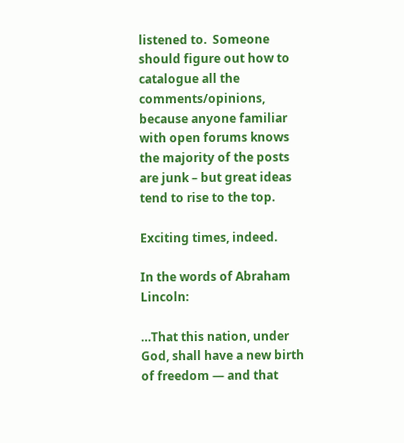listened to.  Someone should figure out how to catalogue all the comments/opinions, because anyone familiar with open forums knows the majority of the posts are junk – but great ideas tend to rise to the top.

Exciting times, indeed.

In the words of Abraham Lincoln:

…That this nation, under God, shall have a new birth of freedom — and that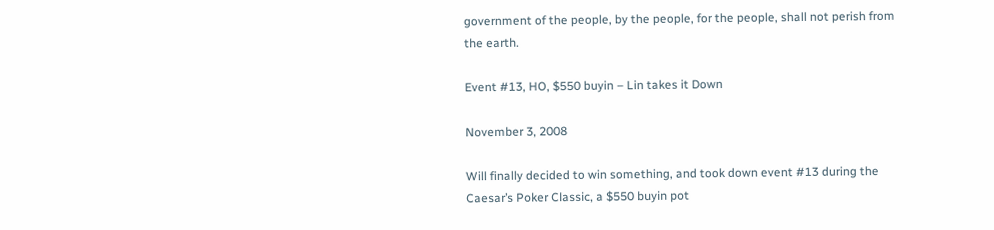government of the people, by the people, for the people, shall not perish from the earth.

Event #13, HO, $550 buyin – Lin takes it Down

November 3, 2008

Will finally decided to win something, and took down event #13 during the Caesar’s Poker Classic, a $550 buyin pot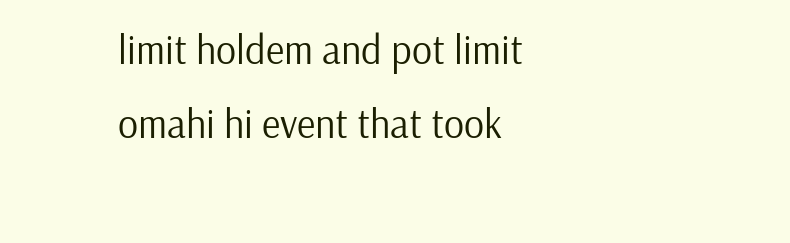limit holdem and pot limit omahi hi event that took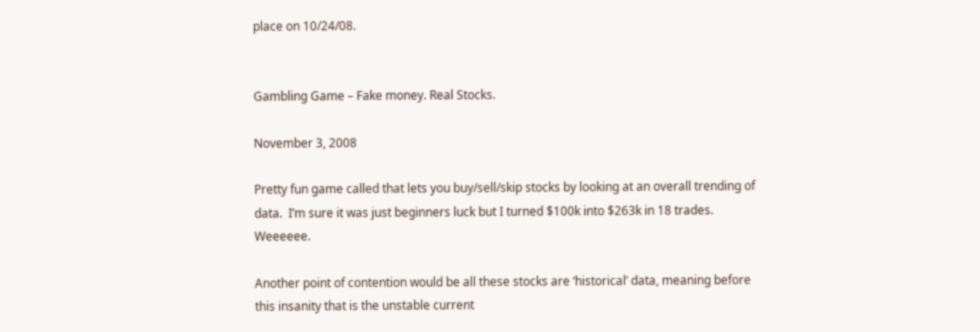place on 10/24/08.


Gambling Game – Fake money. Real Stocks.

November 3, 2008

Pretty fun game called that lets you buy/sell/skip stocks by looking at an overall trending of data.  I’m sure it was just beginners luck but I turned $100k into $263k in 18 trades.  Weeeeee.

Another point of contention would be all these stocks are ‘historical’ data, meaning before this insanity that is the unstable current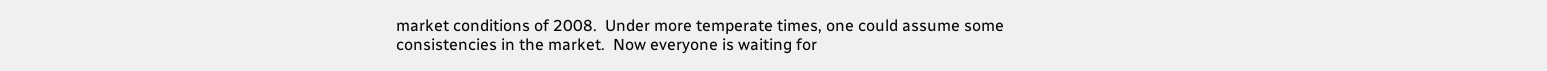market conditions of 2008.  Under more temperate times, one could assume some consistencies in the market.  Now everyone is waiting for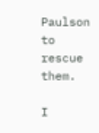Paulson to rescue them.

I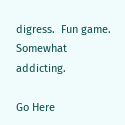digress.  Fun game.  Somewhat addicting.

Go Here